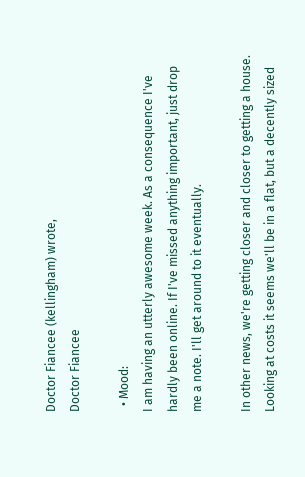Doctor Fiancee (kellingham) wrote,
Doctor Fiancee

  • Mood:
I am having an utterly awesome week. As a consequence I've hardly been online. If I've missed anything important, just drop me a note. I'll get around to it eventually.

In other news, we're getting closer and closer to getting a house. Looking at costs it seems we'll be in a flat, but a decently sized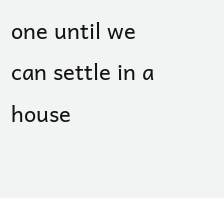one until we can settle in a house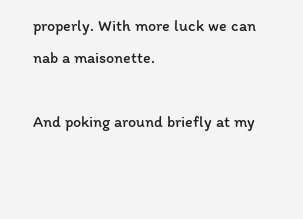properly. With more luck we can nab a maisonette.

And poking around briefly at my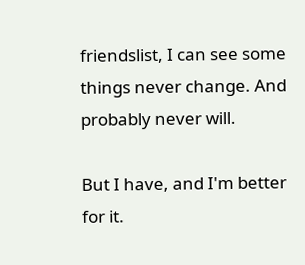friendslist, I can see some things never change. And probably never will.

But I have, and I'm better for it.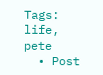Tags: life, pete
  • Post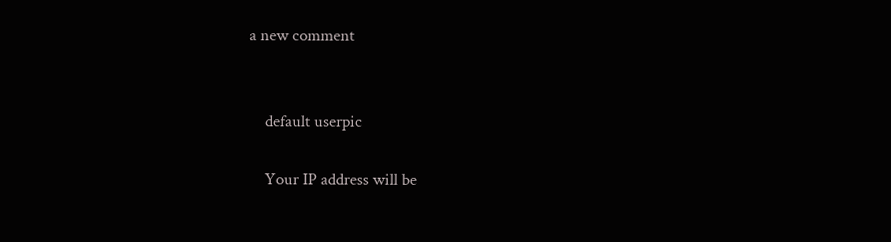a new comment


    default userpic

    Your IP address will be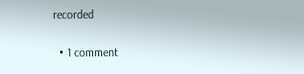recorded

  • 1 comment